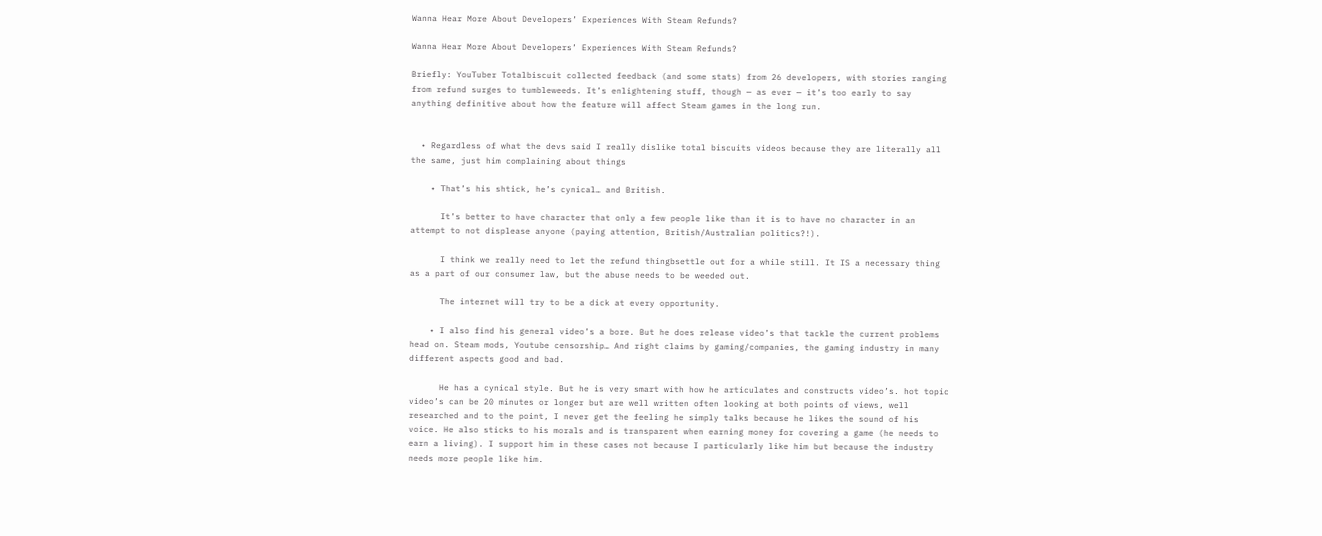Wanna Hear More About Developers’ Experiences With Steam Refunds?

Wanna Hear More About Developers’ Experiences With Steam Refunds?

Briefly: YouTuber Totalbiscuit collected feedback (and some stats) from 26 developers, with stories ranging from refund surges to tumbleweeds. It’s enlightening stuff, though — as ever — it’s too early to say anything definitive about how the feature will affect Steam games in the long run.


  • Regardless of what the devs said I really dislike total biscuits videos because they are literally all the same, just him complaining about things

    • That’s his shtick, he’s cynical… and British.

      It’s better to have character that only a few people like than it is to have no character in an attempt to not displease anyone (paying attention, British/Australian politics?!).

      I think we really need to let the refund thingbsettle out for a while still. It IS a necessary thing as a part of our consumer law, but the abuse needs to be weeded out.

      The internet will try to be a dick at every opportunity.

    • I also find his general video’s a bore. But he does release video’s that tackle the current problems head on. Steam mods, Youtube censorship… And right claims by gaming/companies, the gaming industry in many different aspects good and bad.

      He has a cynical style. But he is very smart with how he articulates and constructs video’s. hot topic video’s can be 20 minutes or longer but are well written often looking at both points of views, well researched and to the point, I never get the feeling he simply talks because he likes the sound of his voice. He also sticks to his morals and is transparent when earning money for covering a game (he needs to earn a living). I support him in these cases not because I particularly like him but because the industry needs more people like him.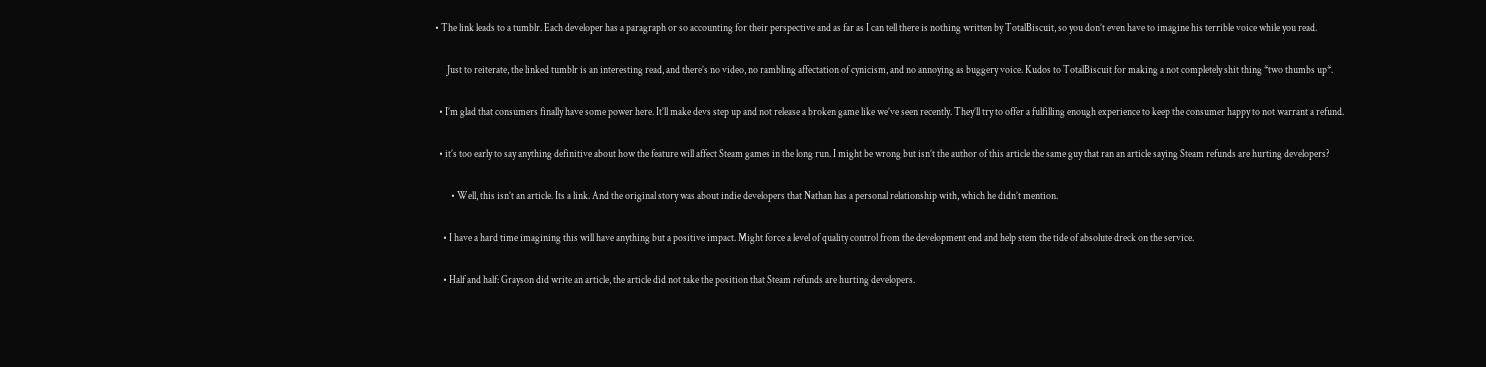• The link leads to a tumblr. Each developer has a paragraph or so accounting for their perspective and as far as I can tell there is nothing written by TotalBiscuit, so you don’t even have to imagine his terrible voice while you read.

      Just to reiterate, the linked tumblr is an interesting read, and there’s no video, no rambling affectation of cynicism, and no annoying as buggery voice. Kudos to TotalBiscuit for making a not completely shit thing *two thumbs up*.

  • I’m glad that consumers finally have some power here. It’ll make devs step up and not release a broken game like we’ve seen recently. They’ll try to offer a fulfilling enough experience to keep the consumer happy to not warrant a refund.

  • it’s too early to say anything definitive about how the feature will affect Steam games in the long run. I might be wrong but isn’t the author of this article the same guy that ran an article saying Steam refunds are hurting developers?

        • Well, this isn’t an article. Its a link. And the original story was about indie developers that Nathan has a personal relationship with, which he didn’t mention.

    • I have a hard time imagining this will have anything but a positive impact. Might force a level of quality control from the development end and help stem the tide of absolute dreck on the service.

    • Half and half: Grayson did write an article, the article did not take the position that Steam refunds are hurting developers.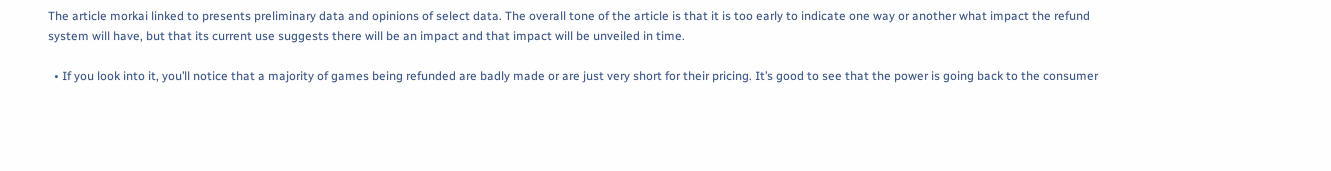The article morkai linked to presents preliminary data and opinions of select data. The overall tone of the article is that it is too early to indicate one way or another what impact the refund system will have, but that its current use suggests there will be an impact and that impact will be unveiled in time.

  • If you look into it, you’ll notice that a majority of games being refunded are badly made or are just very short for their pricing. It’s good to see that the power is going back to the consumer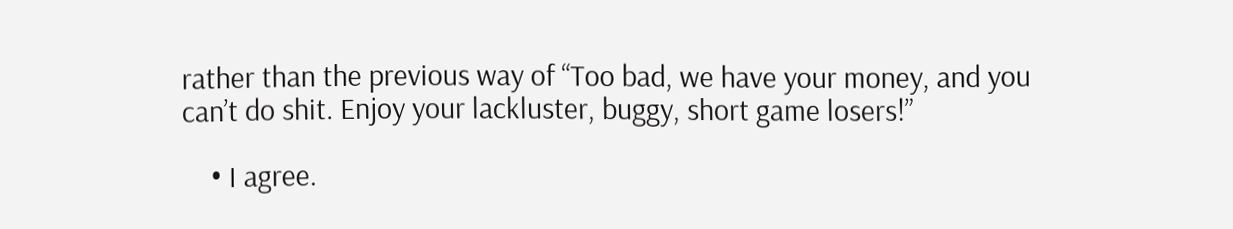rather than the previous way of “Too bad, we have your money, and you can’t do shit. Enjoy your lackluster, buggy, short game losers!”

    • I agree.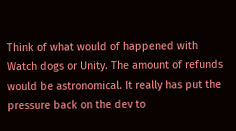Think of what would of happened with Watch dogs or Unity. The amount of refunds would be astronomical. It really has put the pressure back on the dev to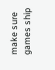make sure games ship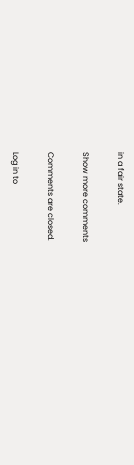in a fair state.

Show more comments

Comments are closed.

Log in to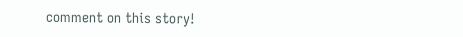comment on this story!